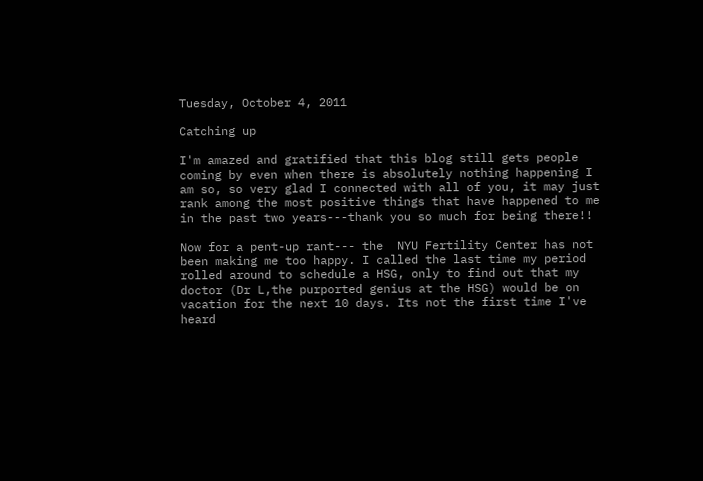Tuesday, October 4, 2011

Catching up

I'm amazed and gratified that this blog still gets people coming by even when there is absolutely nothing happening I am so, so very glad I connected with all of you, it may just rank among the most positive things that have happened to me in the past two years---thank you so much for being there!!

Now for a pent-up rant--- the  NYU Fertility Center has not been making me too happy. I called the last time my period rolled around to schedule a HSG, only to find out that my doctor (Dr L,the purported genius at the HSG) would be on vacation for the next 10 days. Its not the first time I've heard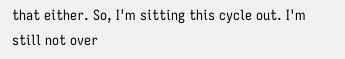that either. So, I'm sitting this cycle out. I'm still not over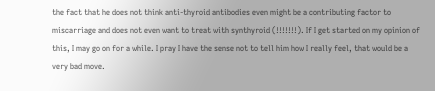the fact that he does not think anti-thyroid antibodies even might be a contributing factor to miscarriage and does not even want to treat with synthyroid (!!!!!!!). If I get started on my opinion of this, I may go on for a while. I pray I have the sense not to tell him how I really feel, that would be a very bad move.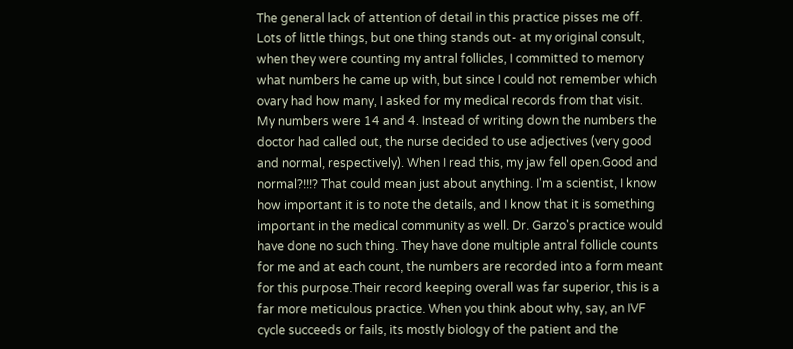The general lack of attention of detail in this practice pisses me off. Lots of little things, but one thing stands out- at my original consult, when they were counting my antral follicles, I committed to memory what numbers he came up with, but since I could not remember which ovary had how many, I asked for my medical records from that visit.   My numbers were 14 and 4. Instead of writing down the numbers the doctor had called out, the nurse decided to use adjectives (very good and normal, respectively). When I read this, my jaw fell open.Good and normal?!!!? That could mean just about anything. I'm a scientist, I know how important it is to note the details, and I know that it is something important in the medical community as well. Dr. Garzo's practice would have done no such thing. They have done multiple antral follicle counts for me and at each count, the numbers are recorded into a form meant for this purpose.Their record keeping overall was far superior, this is a far more meticulous practice. When you think about why, say, an IVF cycle succeeds or fails, its mostly biology of the patient and the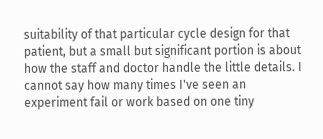suitability of that particular cycle design for that patient, but a small but significant portion is about how the staff and doctor handle the little details. I cannot say how many times I've seen an experiment fail or work based on one tiny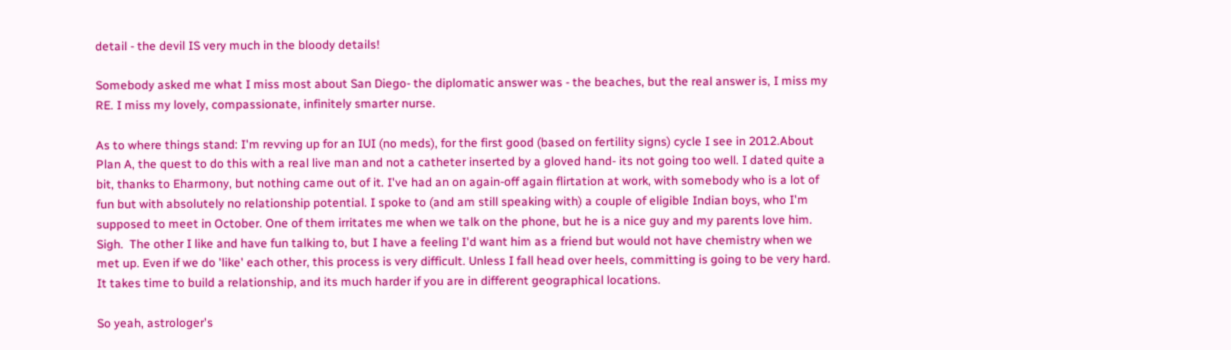detail - the devil IS very much in the bloody details!

Somebody asked me what I miss most about San Diego- the diplomatic answer was - the beaches, but the real answer is, I miss my RE. I miss my lovely, compassionate, infinitely smarter nurse.

As to where things stand: I'm revving up for an IUI (no meds), for the first good (based on fertility signs) cycle I see in 2012.About Plan A, the quest to do this with a real live man and not a catheter inserted by a gloved hand- its not going too well. I dated quite a bit, thanks to Eharmony, but nothing came out of it. I've had an on again-off again flirtation at work, with somebody who is a lot of fun but with absolutely no relationship potential. I spoke to (and am still speaking with) a couple of eligible Indian boys, who I'm supposed to meet in October. One of them irritates me when we talk on the phone, but he is a nice guy and my parents love him. Sigh.  The other I like and have fun talking to, but I have a feeling I'd want him as a friend but would not have chemistry when we met up. Even if we do 'like' each other, this process is very difficult. Unless I fall head over heels, committing is going to be very hard. It takes time to build a relationship, and its much harder if you are in different geographical locations.

So yeah, astrologer's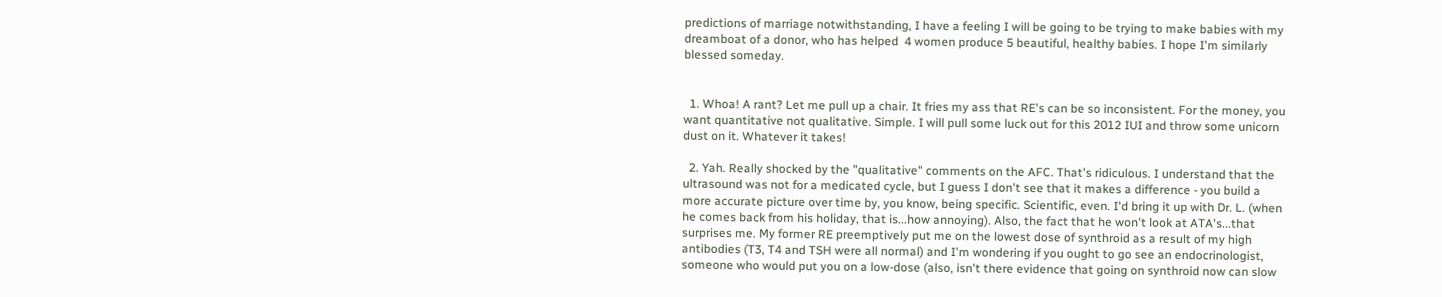predictions of marriage notwithstanding, I have a feeling I will be going to be trying to make babies with my dreamboat of a donor, who has helped  4 women produce 5 beautiful, healthy babies. I hope I'm similarly blessed someday.


  1. Whoa! A rant? Let me pull up a chair. It fries my ass that RE's can be so inconsistent. For the money, you want quantitative not qualitative. Simple. I will pull some luck out for this 2012 IUI and throw some unicorn dust on it. Whatever it takes!

  2. Yah. Really shocked by the "qualitative" comments on the AFC. That's ridiculous. I understand that the ultrasound was not for a medicated cycle, but I guess I don't see that it makes a difference - you build a more accurate picture over time by, you know, being specific. Scientific, even. I'd bring it up with Dr. L. (when he comes back from his holiday, that is...how annoying). Also, the fact that he won't look at ATA's...that surprises me. My former RE preemptively put me on the lowest dose of synthroid as a result of my high antibodies (T3, T4 and TSH were all normal) and I'm wondering if you ought to go see an endocrinologist, someone who would put you on a low-dose (also, isn't there evidence that going on synthroid now can slow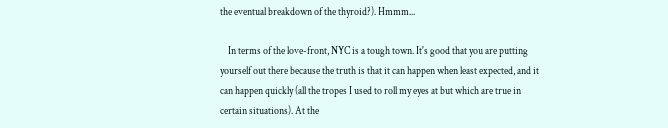the eventual breakdown of the thyroid?). Hmmm...

    In terms of the love-front, NYC is a tough town. It's good that you are putting yourself out there because the truth is that it can happen when least expected, and it can happen quickly (all the tropes I used to roll my eyes at but which are true in certain situations). At the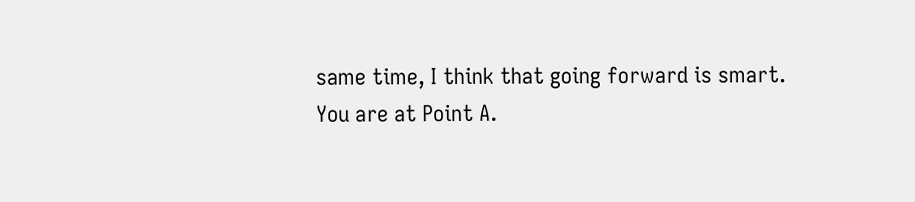same time, I think that going forward is smart. You are at Point A.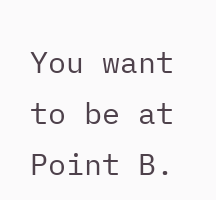You want to be at Point B.